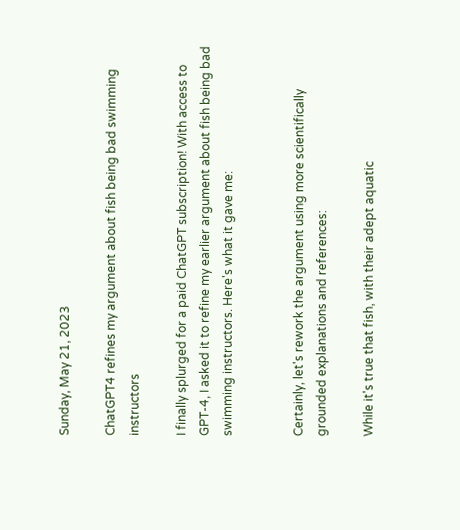Sunday, May 21, 2023

ChatGPT4 refines my argument about fish being bad swimming instructors

I finally splurged for a paid ChatGPT subscription! With access to GPT-4, I asked it to refine my earlier argument about fish being bad swimming instructors. Here's what it gave me:


Certainly, let's rework the argument using more scientifically grounded explanations and references:

While it's true that fish, with their adept aquatic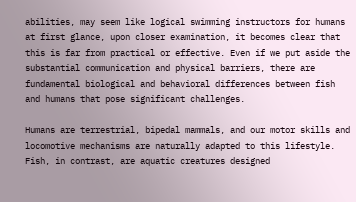abilities, may seem like logical swimming instructors for humans at first glance, upon closer examination, it becomes clear that this is far from practical or effective. Even if we put aside the substantial communication and physical barriers, there are fundamental biological and behavioral differences between fish and humans that pose significant challenges.

Humans are terrestrial, bipedal mammals, and our motor skills and locomotive mechanisms are naturally adapted to this lifestyle. Fish, in contrast, are aquatic creatures designed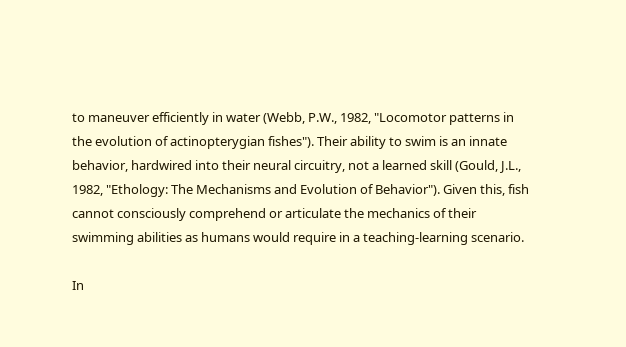to maneuver efficiently in water (Webb, P.W., 1982, "Locomotor patterns in the evolution of actinopterygian fishes"). Their ability to swim is an innate behavior, hardwired into their neural circuitry, not a learned skill (Gould, J.L., 1982, "Ethology: The Mechanisms and Evolution of Behavior"). Given this, fish cannot consciously comprehend or articulate the mechanics of their swimming abilities as humans would require in a teaching-learning scenario.

In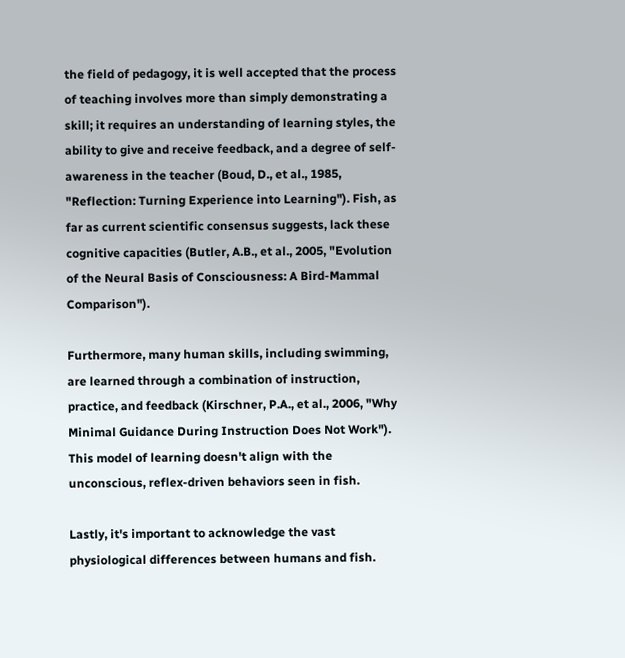the field of pedagogy, it is well accepted that the process of teaching involves more than simply demonstrating a skill; it requires an understanding of learning styles, the ability to give and receive feedback, and a degree of self-awareness in the teacher (Boud, D., et al., 1985, "Reflection: Turning Experience into Learning"). Fish, as far as current scientific consensus suggests, lack these cognitive capacities (Butler, A.B., et al., 2005, "Evolution of the Neural Basis of Consciousness: A Bird-Mammal Comparison").

Furthermore, many human skills, including swimming, are learned through a combination of instruction, practice, and feedback (Kirschner, P.A., et al., 2006, "Why Minimal Guidance During Instruction Does Not Work"). This model of learning doesn't align with the unconscious, reflex-driven behaviors seen in fish.

Lastly, it's important to acknowledge the vast physiological differences between humans and fish.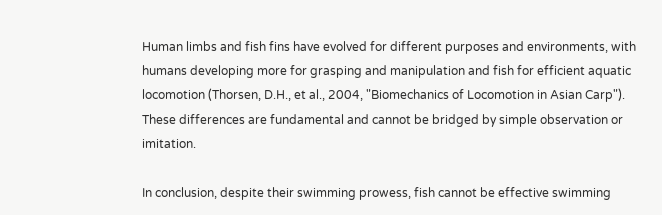Human limbs and fish fins have evolved for different purposes and environments, with humans developing more for grasping and manipulation and fish for efficient aquatic locomotion (Thorsen, D.H., et al., 2004, "Biomechanics of Locomotion in Asian Carp"). These differences are fundamental and cannot be bridged by simple observation or imitation.

In conclusion, despite their swimming prowess, fish cannot be effective swimming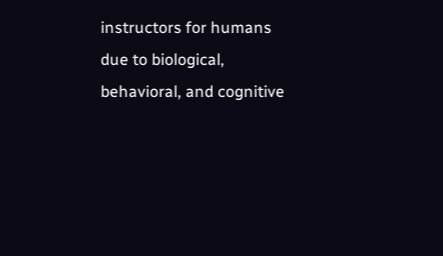instructors for humans due to biological, behavioral, and cognitive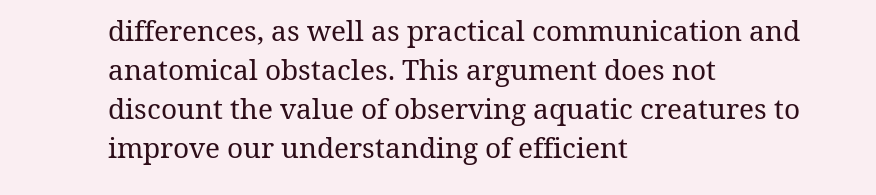differences, as well as practical communication and anatomical obstacles. This argument does not discount the value of observing aquatic creatures to improve our understanding of efficient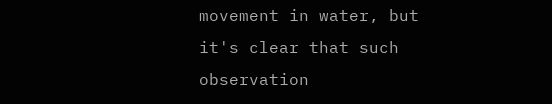movement in water, but it's clear that such observation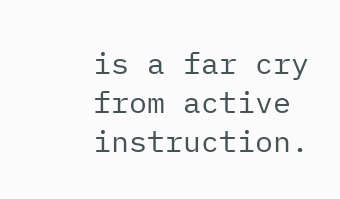is a far cry from active instruction.